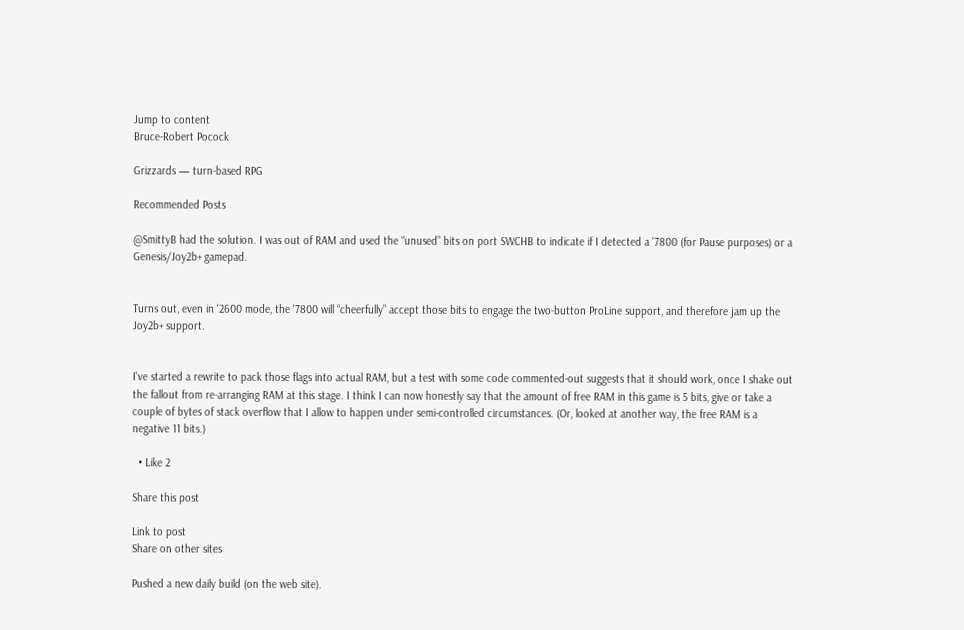Jump to content
Bruce-Robert Pocock

Grizzards — turn-based RPG

Recommended Posts

@SmittyB had the solution. I was out of RAM and used the “unused” bits on port SWCHB to indicate if I detected a '7800 (for Pause purposes) or a Genesis/Joy2b+ gamepad.


Turns out, even in '2600 mode, the '7800 will “cheerfully” accept those bits to engage the two-button ProLine support, and therefore jam up the Joy2b+ support.


I've started a rewrite to pack those flags into actual RAM, but a test with some code commented-out suggests that it should work, once I shake out the fallout from re-arranging RAM at this stage. I think I can now honestly say that the amount of free RAM in this game is 5 bits, give or take a couple of bytes of stack overflow that I allow to happen under semi-controlled circumstances. (Or, looked at another way, the free RAM is a negative 11 bits.)

  • Like 2

Share this post

Link to post
Share on other sites

Pushed a new daily build (on the web site).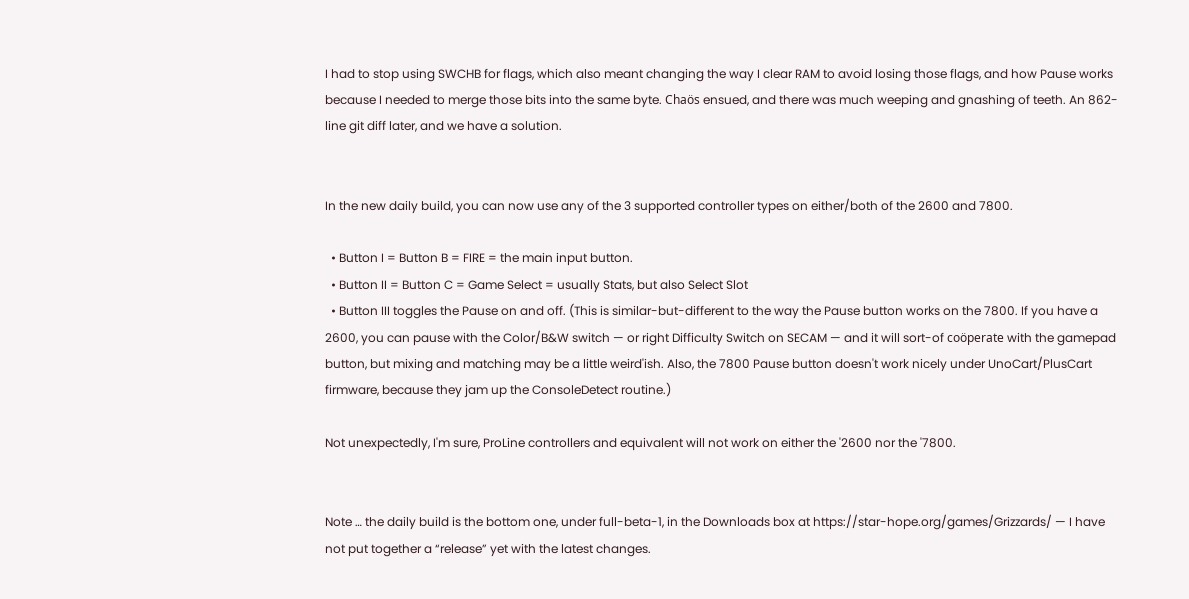I had to stop using SWCHB for flags, which also meant changing the way I clear RAM to avoid losing those flags, and how Pause works because I needed to merge those bits into the same byte. Chaös ensued, and there was much weeping and gnashing of teeth. An 862-line git diff later, and we have a solution.


In the new daily build, you can now use any of the 3 supported controller types on either/both of the 2600 and 7800.

  • Button I = Button B = FIRE = the main input button.
  • Button II = Button C = Game Select = usually Stats, but also Select Slot
  • Button III toggles the Pause on and off. (This is similar-but-different to the way the Pause button works on the 7800. If you have a 2600, you can pause with the Color/B&W switch — or right Difficulty Switch on SECAM — and it will sort-of coöperate with the gamepad button, but mixing and matching may be a little weird'ish. Also, the 7800 Pause button doesn't work nicely under UnoCart/PlusCart firmware, because they jam up the ConsoleDetect routine.)

Not unexpectedly, I'm sure, ProLine controllers and equivalent will not work on either the '2600 nor the '7800.


Note … the daily build is the bottom one, under full-beta-1, in the Downloads box at https://star-hope.org/games/Grizzards/ — I have not put together a “release” yet with the latest changes.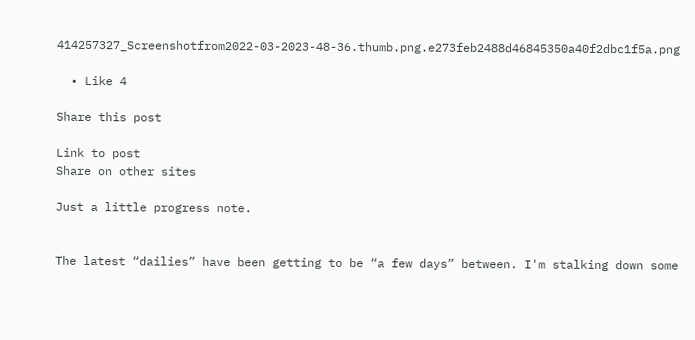414257327_Screenshotfrom2022-03-2023-48-36.thumb.png.e273feb2488d46845350a40f2dbc1f5a.png

  • Like 4

Share this post

Link to post
Share on other sites

Just a little progress note.


The latest “dailies” have been getting to be “a few days” between. I'm stalking down some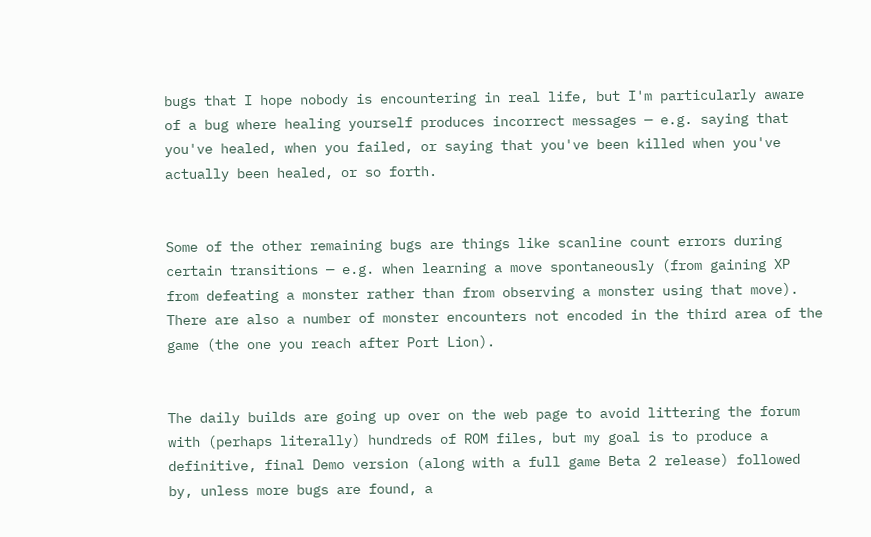bugs that I hope nobody is encountering in real life, but I'm particularly aware of a bug where healing yourself produces incorrect messages — e.g. saying that you've healed, when you failed, or saying that you've been killed when you've actually been healed, or so forth.


Some of the other remaining bugs are things like scanline count errors during certain transitions — e.g. when learning a move spontaneously (from gaining XP from defeating a monster rather than from observing a monster using that move).  There are also a number of monster encounters not encoded in the third area of the game (the one you reach after Port Lion).


The daily builds are going up over on the web page to avoid littering the forum with (perhaps literally) hundreds of ROM files, but my goal is to produce a definitive, final Demo version (along with a full game Beta 2 release) followed by, unless more bugs are found, a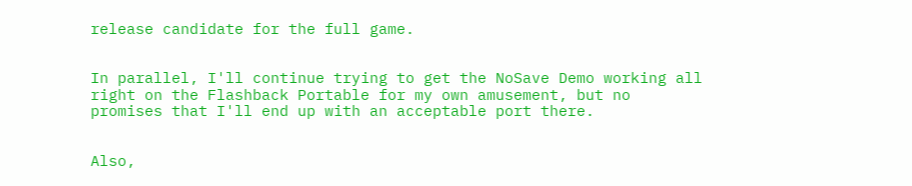release candidate for the full game.


In parallel, I'll continue trying to get the NoSave Demo working all right on the Flashback Portable for my own amusement, but no promises that I'll end up with an acceptable port there.


Also,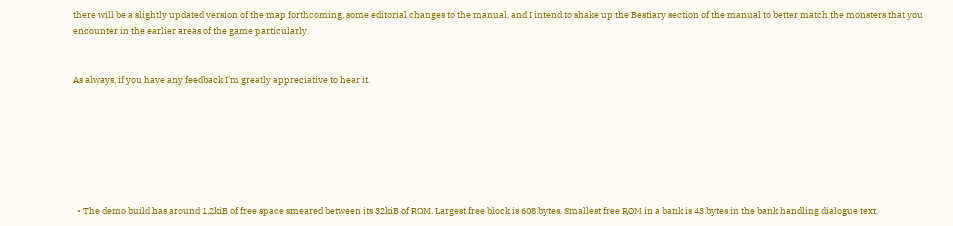there will be a slightly updated version of the map forthcoming, some editorial changes to the manual, and I intend to shake up the Bestiary section of the manual to better match the monsters that you encounter in the earlier areas of the game particularly.


As always, if you have any feedback I'm greatly appreciative to hear it.







  • The demo build has around 1.2kiB of free space smeared between its 32kiB of ROM. Largest free block is 608 bytes. Smallest free ROM in a bank is 43 bytes in the bank handling dialogue text.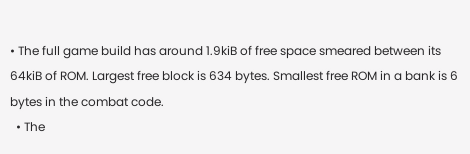• The full game build has around 1.9kiB of free space smeared between its 64kiB of ROM. Largest free block is 634 bytes. Smallest free ROM in a bank is 6 bytes in the combat code.
  • The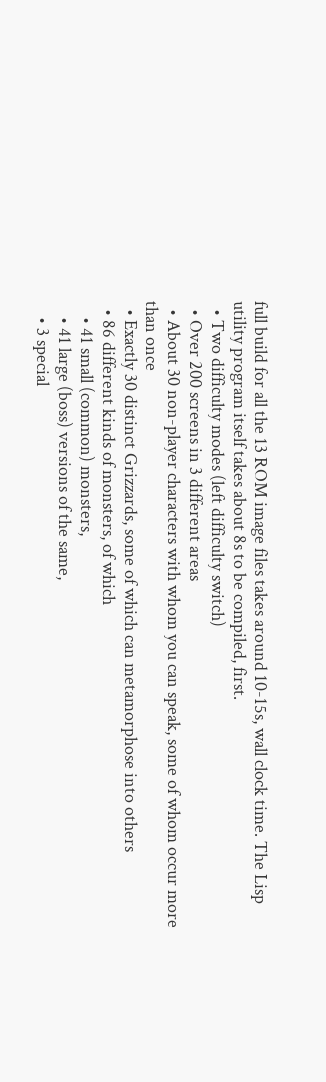full build for all the 13 ROM image files takes around 10-15s, wall clock time. The Lisp utility program itself takes about 8s to be compiled, first.
  • Two difficulty modes (left difficulty switch)
  • Over 200 screens in 3 different areas
  • About 30 non-player characters with whom you can speak, some of whom occur more than once
  • Exactly 30 distinct Grizzards, some of which can metamorphose into others
  • 86 different kinds of monsters, of which
    • 41 small (common) monsters,
    • 41 large (boss) versions of the same,
    • 3 special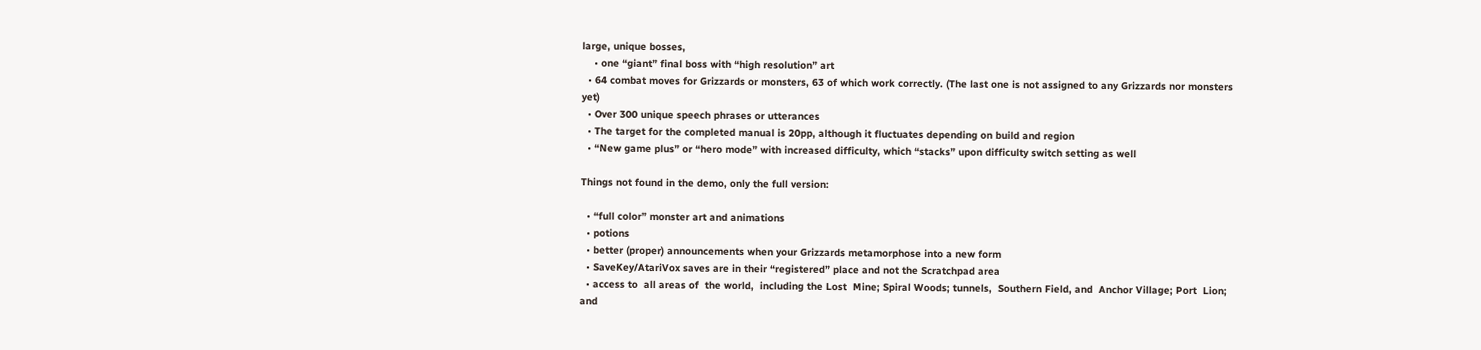large, unique bosses,
    • one “giant” final boss with “high resolution” art
  • 64 combat moves for Grizzards or monsters, 63 of which work correctly. (The last one is not assigned to any Grizzards nor monsters yet)
  • Over 300 unique speech phrases or utterances
  • The target for the completed manual is 20pp, although it fluctuates depending on build and region
  • “New game plus” or “hero mode” with increased difficulty, which “stacks” upon difficulty switch setting as well

Things not found in the demo, only the full version:

  • “full color” monster art and animations
  • potions
  • better (proper) announcements when your Grizzards metamorphose into a new form
  • SaveKey/AtariVox saves are in their “registered” place and not the Scratchpad area
  • access to  all areas of  the world,  including the Lost  Mine; Spiral Woods; tunnels,  Southern Field, and  Anchor Village; Port  Lion; and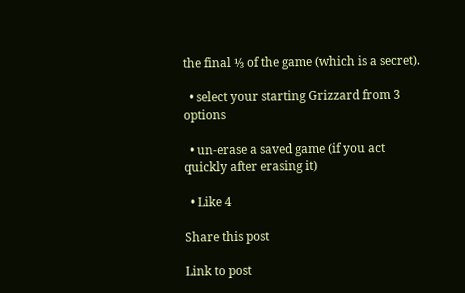the final ⅓ of the game (which is a secret).

  • select your starting Grizzard from 3 options

  • un-erase a saved game (if you act quickly after erasing it)

  • Like 4

Share this post

Link to post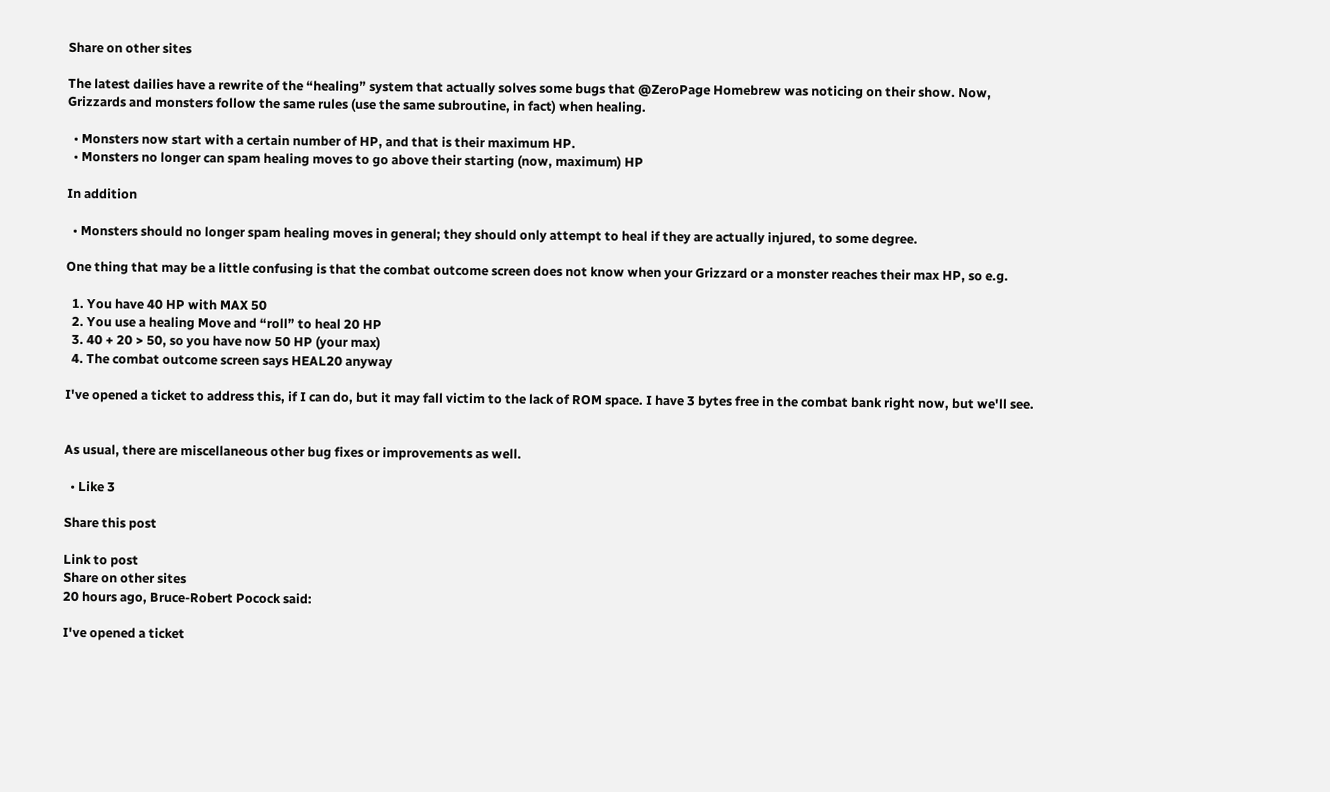Share on other sites

The latest dailies have a rewrite of the “healing” system that actually solves some bugs that @ZeroPage Homebrew was noticing on their show. Now, Grizzards and monsters follow the same rules (use the same subroutine, in fact) when healing.

  • Monsters now start with a certain number of HP, and that is their maximum HP.
  • Monsters no longer can spam healing moves to go above their starting (now, maximum) HP

In addition

  • Monsters should no longer spam healing moves in general; they should only attempt to heal if they are actually injured, to some degree.

One thing that may be a little confusing is that the combat outcome screen does not know when your Grizzard or a monster reaches their max HP, so e.g.

  1. You have 40 HP with MAX 50
  2. You use a healing Move and “roll” to heal 20 HP
  3. 40 + 20 > 50, so you have now 50 HP (your max)
  4. The combat outcome screen says HEAL20 anyway

I've opened a ticket to address this, if I can do, but it may fall victim to the lack of ROM space. I have 3 bytes free in the combat bank right now, but we'll see.


As usual, there are miscellaneous other bug fixes or improvements as well.

  • Like 3

Share this post

Link to post
Share on other sites
20 hours ago, Bruce-Robert Pocock said:

I've opened a ticket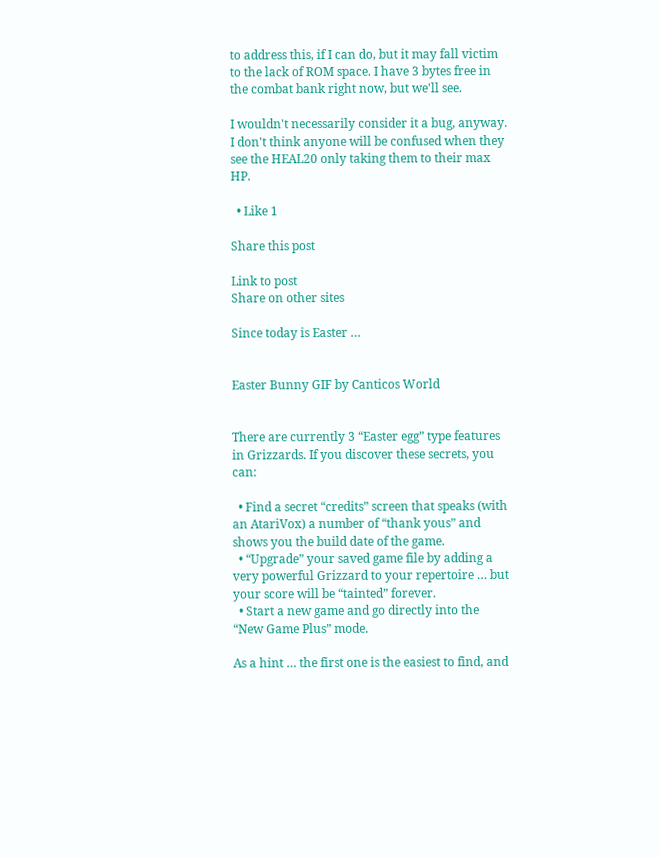to address this, if I can do, but it may fall victim to the lack of ROM space. I have 3 bytes free in the combat bank right now, but we'll see.

I wouldn't necessarily consider it a bug, anyway. I don't think anyone will be confused when they see the HEAL20 only taking them to their max HP.

  • Like 1

Share this post

Link to post
Share on other sites

Since today is Easter …


Easter Bunny GIF by Canticos World


There are currently 3 “Easter egg” type features in Grizzards. If you discover these secrets, you can:

  • Find a secret “credits” screen that speaks (with an AtariVox) a number of “thank yous” and shows you the build date of the game.
  • “Upgrade” your saved game file by adding a very powerful Grizzard to your repertoire … but your score will be “tainted” forever.
  • Start a new game and go directly into the “New Game Plus” mode.

As a hint … the first one is the easiest to find, and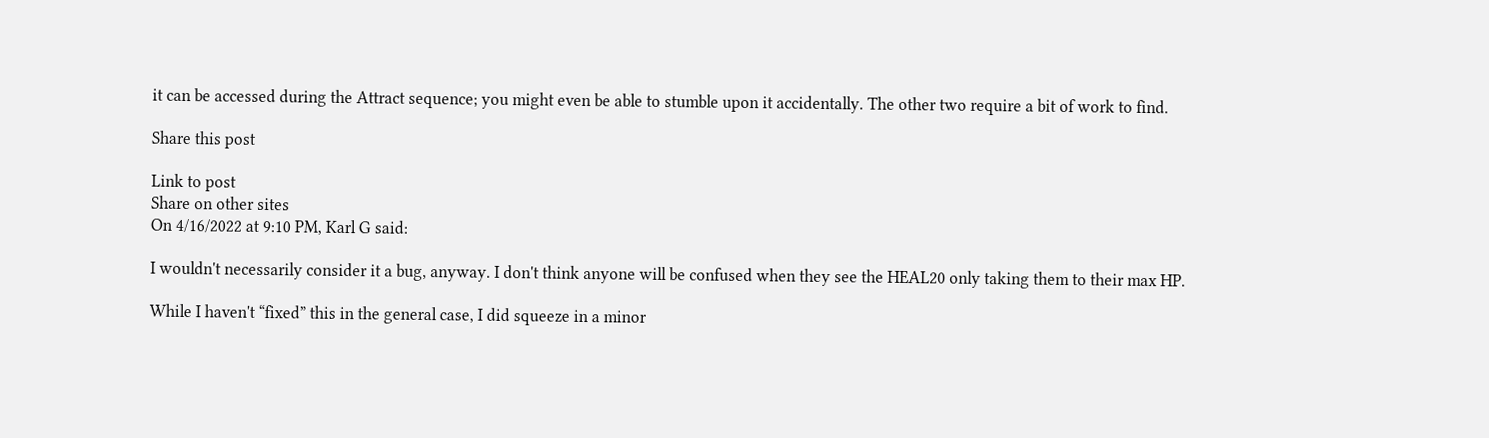it can be accessed during the Attract sequence; you might even be able to stumble upon it accidentally. The other two require a bit of work to find.

Share this post

Link to post
Share on other sites
On 4/16/2022 at 9:10 PM, Karl G said:

I wouldn't necessarily consider it a bug, anyway. I don't think anyone will be confused when they see the HEAL20 only taking them to their max HP.

While I haven't “fixed” this in the general case, I did squeeze in a minor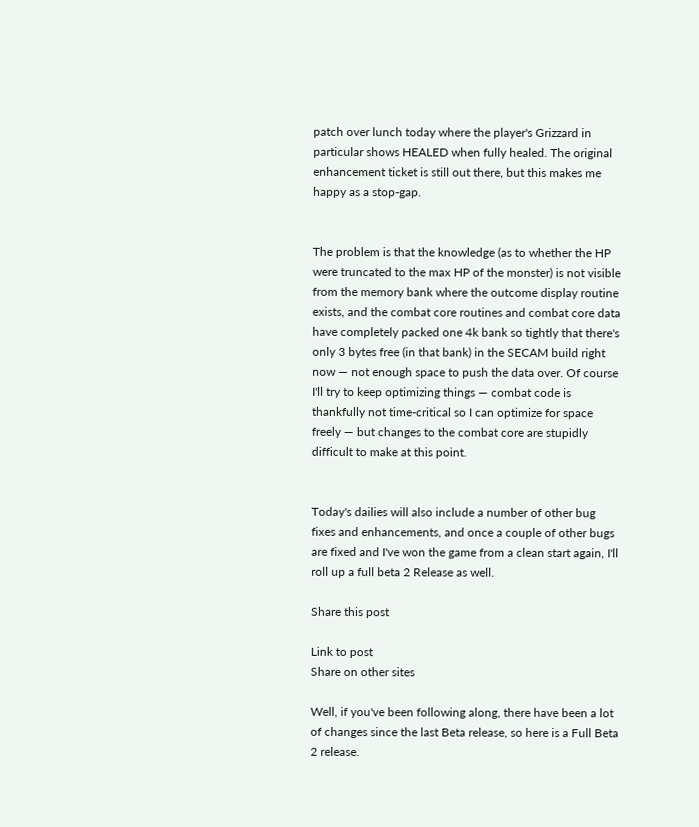patch over lunch today where the player's Grizzard in particular shows HEALED when fully healed. The original enhancement ticket is still out there, but this makes me happy as a stop-gap.


The problem is that the knowledge (as to whether the HP were truncated to the max HP of the monster) is not visible from the memory bank where the outcome display routine exists, and the combat core routines and combat core data have completely packed one 4k bank so tightly that there's only 3 bytes free (in that bank) in the SECAM build right now — not enough space to push the data over. Of course I'll try to keep optimizing things — combat code is thankfully not time-critical so I can optimize for space freely — but changes to the combat core are stupidly difficult to make at this point.


Today's dailies will also include a number of other bug fixes and enhancements, and once a couple of other bugs are fixed and I've won the game from a clean start again, I'll roll up a full beta 2 Release as well.

Share this post

Link to post
Share on other sites

Well, if you've been following along, there have been a lot of changes since the last Beta release, so here is a Full Beta 2 release.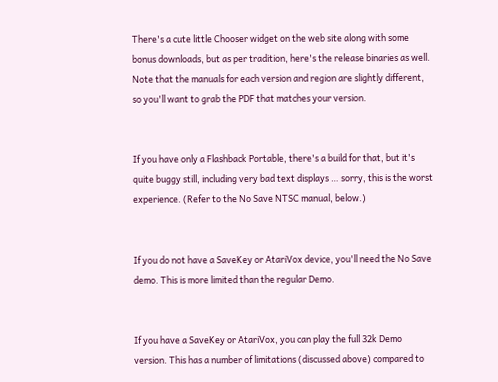There's a cute little Chooser widget on the web site along with some bonus downloads, but as per tradition, here's the release binaries as well. Note that the manuals for each version and region are slightly different, so you'll want to grab the PDF that matches your version.


If you have only a Flashback Portable, there's a build for that, but it's quite buggy still, including very bad text displays … sorry, this is the worst experience. (Refer to the No Save NTSC manual, below.)


If you do not have a SaveKey or AtariVox device, you'll need the No Save demo. This is more limited than the regular Demo.


If you have a SaveKey or AtariVox, you can play the full 32k Demo version. This has a number of limitations (discussed above) compared to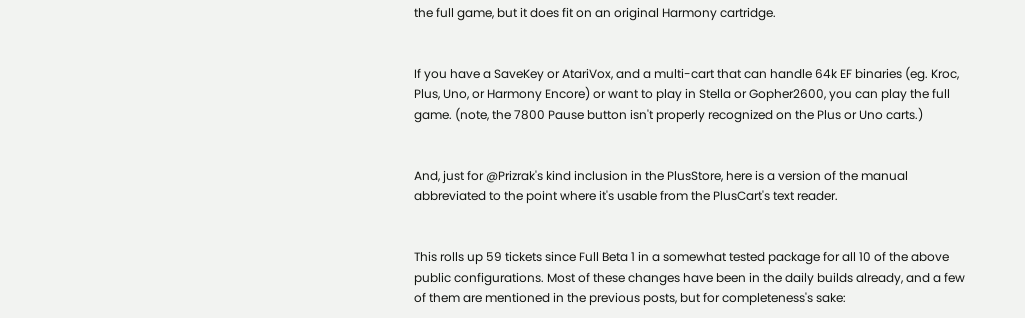the full game, but it does fit on an original Harmony cartridge.


If you have a SaveKey or AtariVox, and a multi-cart that can handle 64k EF binaries (eg. Kroc, Plus, Uno, or Harmony Encore) or want to play in Stella or Gopher2600, you can play the full game. (note, the 7800 Pause button isn't properly recognized on the Plus or Uno carts.)


And, just for @Prizrak's kind inclusion in the PlusStore, here is a version of the manual abbreviated to the point where it's usable from the PlusCart's text reader.


This rolls up 59 tickets since Full Beta 1 in a somewhat tested package for all 10 of the above public configurations. Most of these changes have been in the daily builds already, and a few of them are mentioned in the previous posts, but for completeness's sake: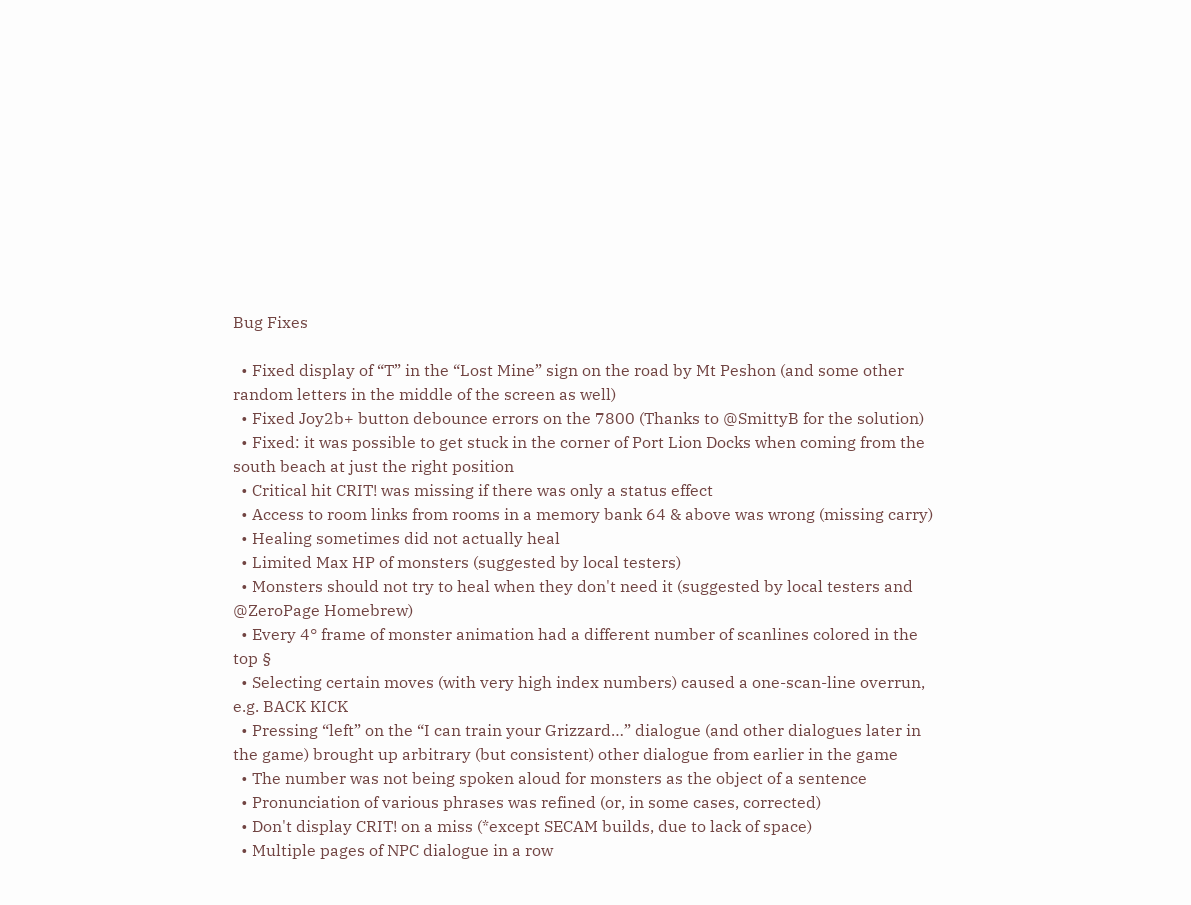Bug Fixes

  • Fixed display of “T” in the “Lost Mine” sign on the road by Mt Peshon (and some other random letters in the middle of the screen as well)
  • Fixed Joy2b+ button debounce errors on the 7800 (Thanks to @SmittyB for the solution)
  • Fixed: it was possible to get stuck in the corner of Port Lion Docks when coming from the south beach at just the right position
  • Critical hit CRIT! was missing if there was only a status effect
  • Access to room links from rooms in a memory bank 64 & above was wrong (missing carry)
  • Healing sometimes did not actually heal
  • Limited Max HP of monsters (suggested by local testers)
  • Monsters should not try to heal when they don't need it (suggested by local testers and @ZeroPage Homebrew)
  • Every 4° frame of monster animation had a different number of scanlines colored in the top §
  • Selecting certain moves (with very high index numbers) caused a one-scan-line overrun, e.g. BACK KICK
  • Pressing “left” on the “I can train your Grizzard…” dialogue (and other dialogues later in the game) brought up arbitrary (but consistent) other dialogue from earlier in the game
  • The number was not being spoken aloud for monsters as the object of a sentence
  • Pronunciation of various phrases was refined (or, in some cases, corrected)
  • Don't display CRIT! on a miss (*except SECAM builds, due to lack of space)
  • Multiple pages of NPC dialogue in a row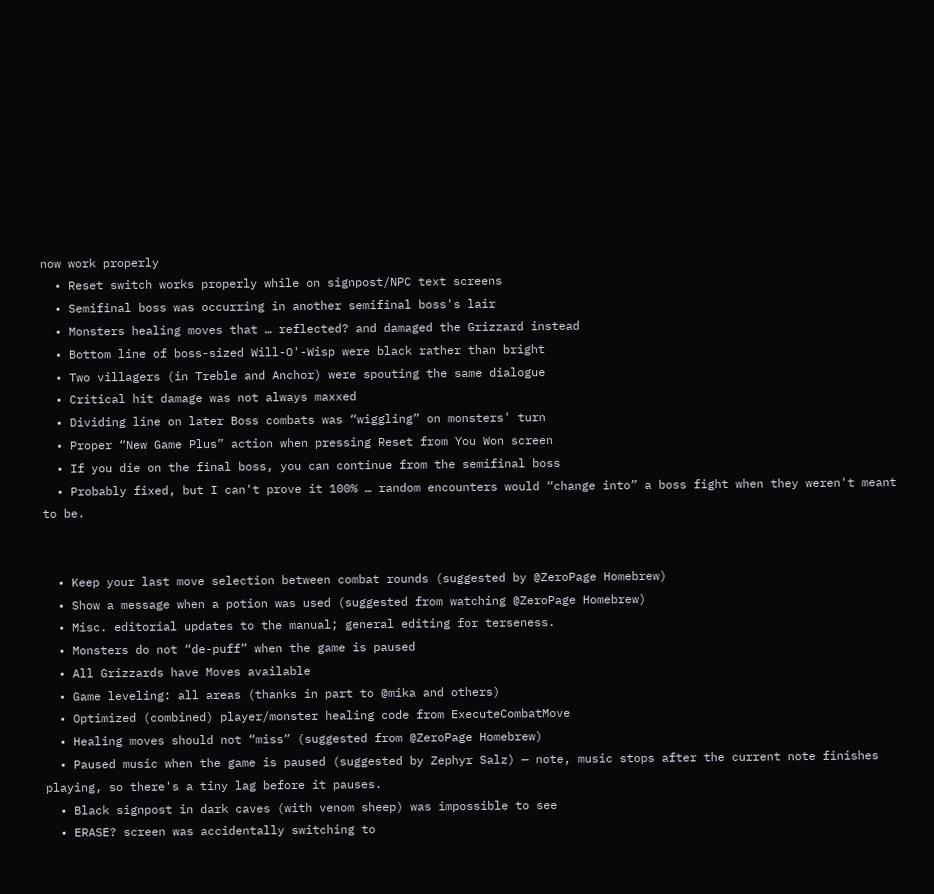now work properly
  • Reset switch works properly while on signpost/NPC text screens
  • Semifinal boss was occurring in another semifinal boss's lair
  • Monsters healing moves that … reflected? and damaged the Grizzard instead
  • Bottom line of boss-sized Will-O'-Wisp were black rather than bright
  • Two villagers (in Treble and Anchor) were spouting the same dialogue
  • Critical hit damage was not always maxxed
  • Dividing line on later Boss combats was “wiggling” on monsters' turn
  • Proper “New Game Plus” action when pressing Reset from You Won screen
  • If you die on the final boss, you can continue from the semifinal boss
  • Probably fixed, but I can't prove it 100% … random encounters would “change into” a boss fight when they weren't meant to be.


  • Keep your last move selection between combat rounds (suggested by @ZeroPage Homebrew)
  • Show a message when a potion was used (suggested from watching @ZeroPage Homebrew)
  • Misc. editorial updates to the manual; general editing for terseness.
  • Monsters do not “de-puff” when the game is paused
  • All Grizzards have Moves available
  • Game leveling: all areas (thanks in part to @mika and others)
  • Optimized (combined) player/monster healing code from ExecuteCombatMove
  • Healing moves should not “miss” (suggested from @ZeroPage Homebrew)
  • Paused music when the game is paused (suggested by Zephyr Salz) — note, music stops after the current note finishes playing, so there's a tiny lag before it pauses.
  • Black signpost in dark caves (with venom sheep) was impossible to see
  • ERASE? screen was accidentally switching to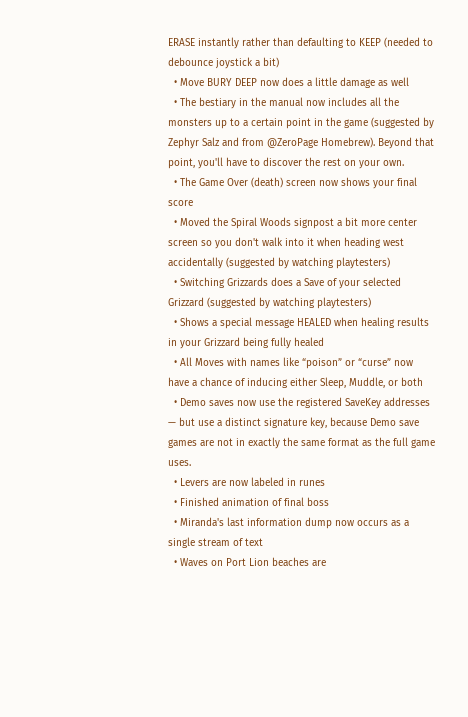ERASE instantly rather than defaulting to KEEP (needed to debounce joystick a bit)
  • Move BURY DEEP now does a little damage as well
  • The bestiary in the manual now includes all the monsters up to a certain point in the game (suggested by Zephyr Salz and from @ZeroPage Homebrew). Beyond that point, you'll have to discover the rest on your own.
  • The Game Over (death) screen now shows your final score
  • Moved the Spiral Woods signpost a bit more center screen so you don't walk into it when heading west accidentally (suggested by watching playtesters)
  • Switching Grizzards does a Save of your selected Grizzard (suggested by watching playtesters)
  • Shows a special message HEALED when healing results in your Grizzard being fully healed
  • All Moves with names like “poison” or “curse” now have a chance of inducing either Sleep, Muddle, or both
  • Demo saves now use the registered SaveKey addresses — but use a distinct signature key, because Demo save games are not in exactly the same format as the full game uses.
  • Levers are now labeled in runes
  • Finished animation of final boss
  • Miranda's last information dump now occurs as a single stream of text
  • Waves on Port Lion beaches are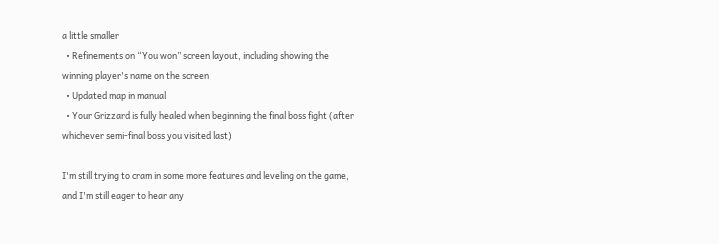a little smaller
  • Refinements on “You won” screen layout, including showing the winning player's name on the screen
  • Updated map in manual
  • Your Grizzard is fully healed when beginning the final boss fight (after whichever semi-final boss you visited last)

I'm still trying to cram in some more features and leveling on the game, and I'm still eager to hear any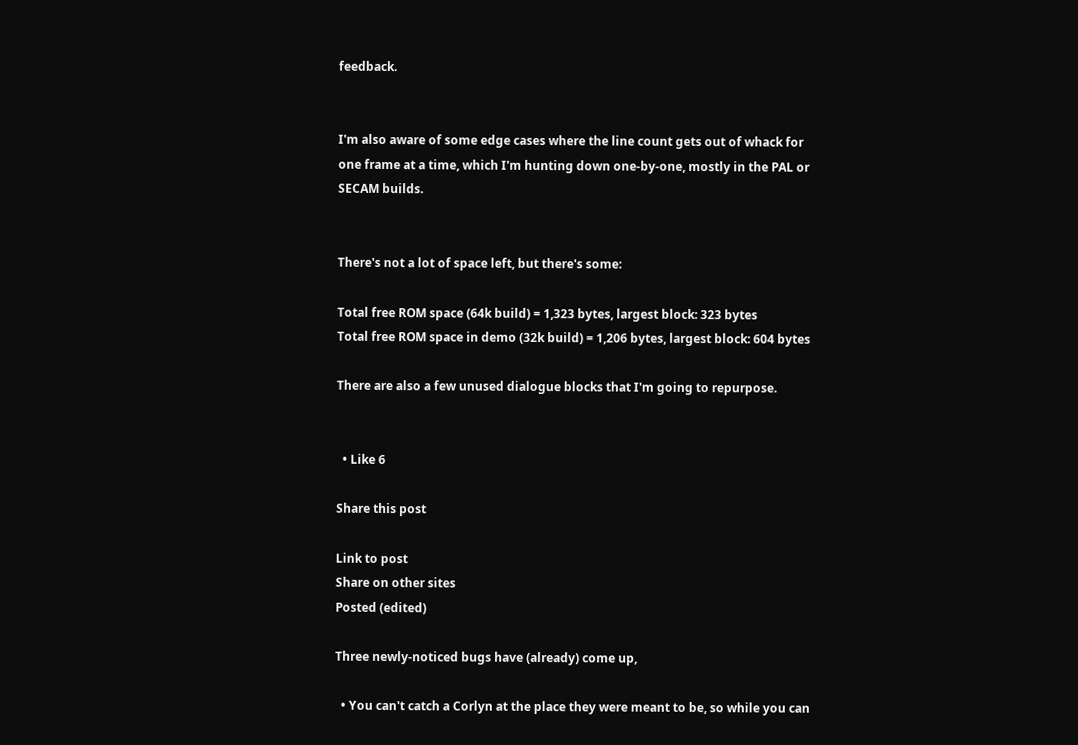feedback.


I'm also aware of some edge cases where the line count gets out of whack for one frame at a time, which I'm hunting down one-by-one, mostly in the PAL or SECAM builds.


There's not a lot of space left, but there's some:

Total free ROM space (64k build) = 1,323 bytes, largest block: 323 bytes
Total free ROM space in demo (32k build) = 1,206 bytes, largest block: 604 bytes

There are also a few unused dialogue blocks that I'm going to repurpose.


  • Like 6

Share this post

Link to post
Share on other sites
Posted (edited)

Three newly-noticed bugs have (already) come up,

  • You can't catch a Corlyn at the place they were meant to be, so while you can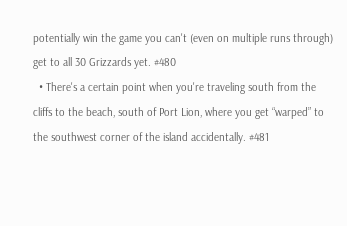potentially win the game you can't (even on multiple runs through) get to all 30 Grizzards yet. #480
  • There's a certain point when you're traveling south from the cliffs to the beach, south of Port Lion, where you get “warped” to the southwest corner of the island accidentally. #481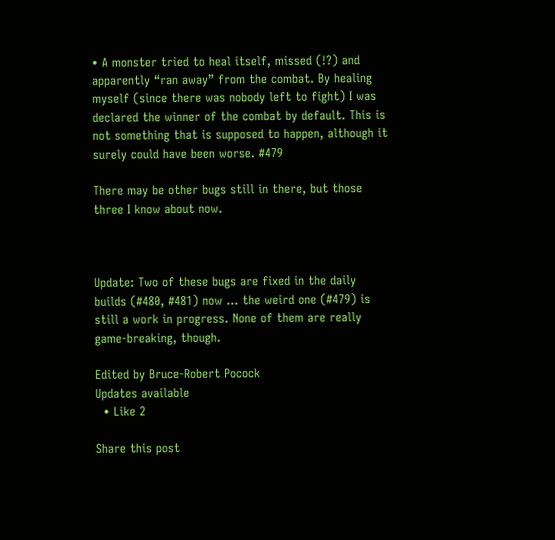• A monster tried to heal itself, missed (!?) and apparently “ran away” from the combat. By healing myself (since there was nobody left to fight) I was declared the winner of the combat by default. This is not something that is supposed to happen, although it surely could have been worse. #479

There may be other bugs still in there, but those three I know about now.



Update: Two of these bugs are fixed in the daily builds (#480, #481) now … the weird one (#479) is still a work in progress. None of them are really game-breaking, though.

Edited by Bruce-Robert Pocock
Updates available
  • Like 2

Share this post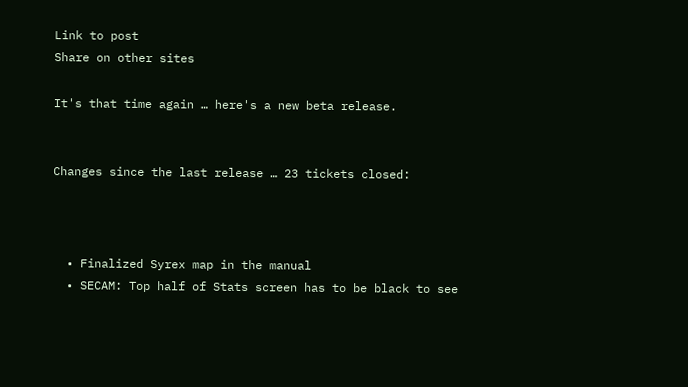Link to post
Share on other sites

It's that time again … here's a new beta release.


Changes since the last release … 23 tickets closed:



  • Finalized Syrex map in the manual
  • SECAM: Top half of Stats screen has to be black to see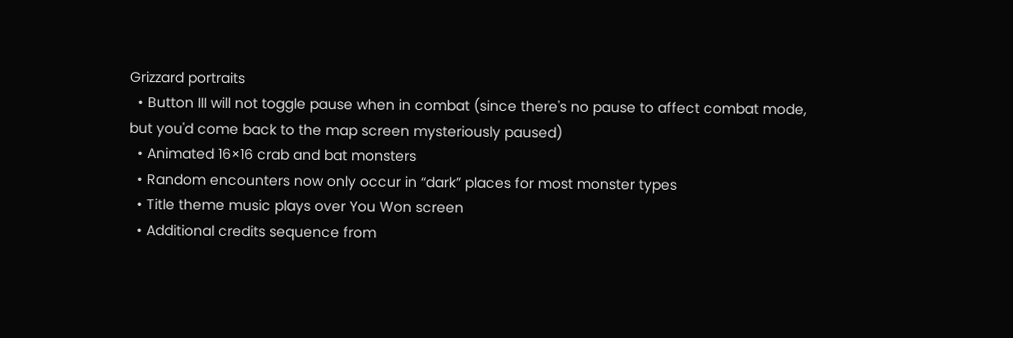Grizzard portraits
  • Button III will not toggle pause when in combat (since there's no pause to affect combat mode, but you'd come back to the map screen mysteriously paused)
  • Animated 16×16 crab and bat monsters
  • Random encounters now only occur in “dark” places for most monster types
  • Title theme music plays over You Won screen
  • Additional credits sequence from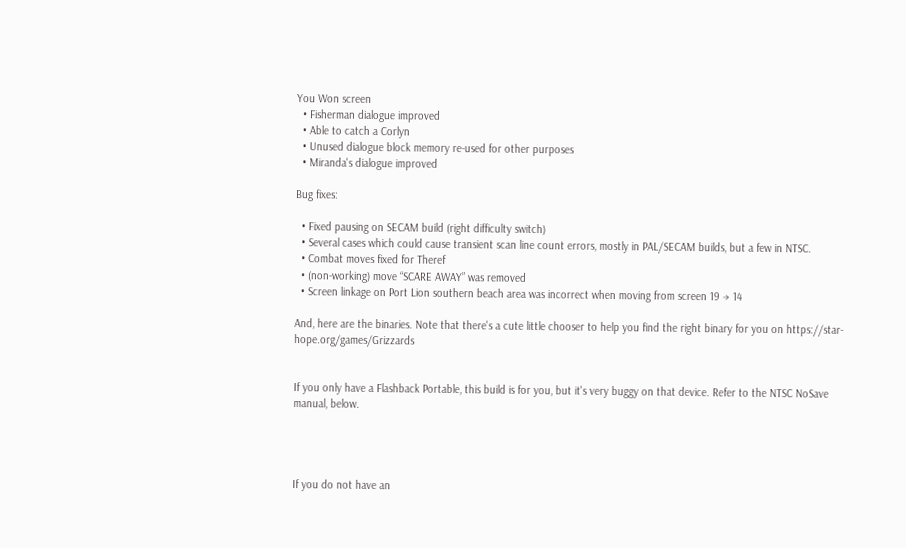You Won screen
  • Fisherman dialogue improved
  • Able to catch a Corlyn
  • Unused dialogue block memory re-used for other purposes
  • Miranda's dialogue improved

Bug fixes:

  • Fixed pausing on SECAM build (right difficulty switch)
  • Several cases which could cause transient scan line count errors, mostly in PAL/SECAM builds, but a few in NTSC.
  • Combat moves fixed for Theref
  • (non-working) move “SCARE AWAY” was removed
  • Screen linkage on Port Lion southern beach area was incorrect when moving from screen 19 → 14

And, here are the binaries. Note that there's a cute little chooser to help you find the right binary for you on https://star-hope.org/games/Grizzards


If you only have a Flashback Portable, this build is for you, but it's very buggy on that device. Refer to the NTSC NoSave manual, below.




If you do not have an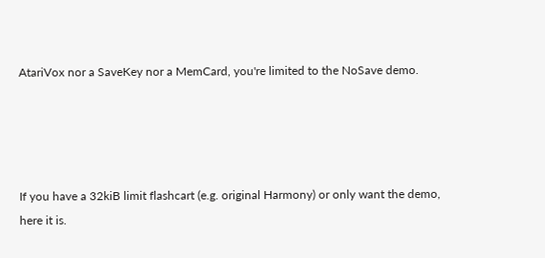AtariVox nor a SaveKey nor a MemCard, you're limited to the NoSave demo.




If you have a 32kiB limit flashcart (e.g. original Harmony) or only want the demo, here it is.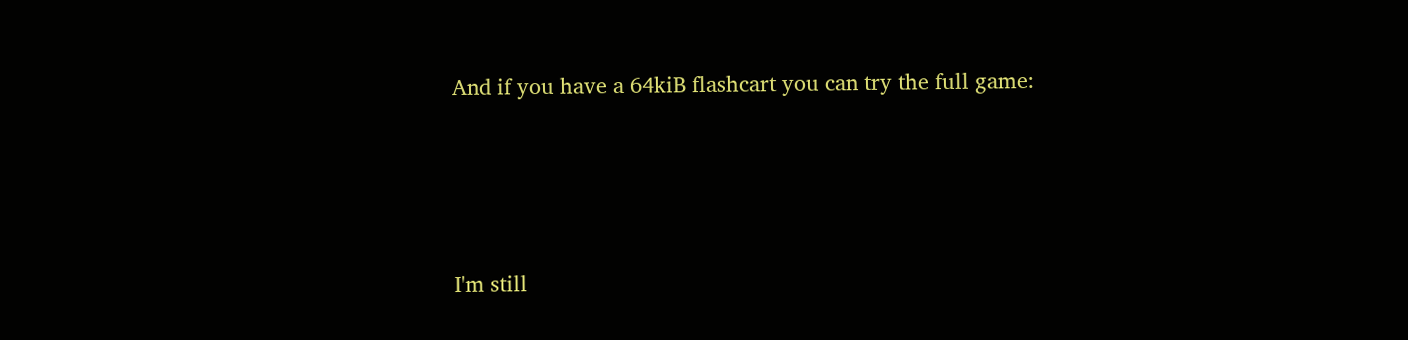And if you have a 64kiB flashcart you can try the full game:




I'm still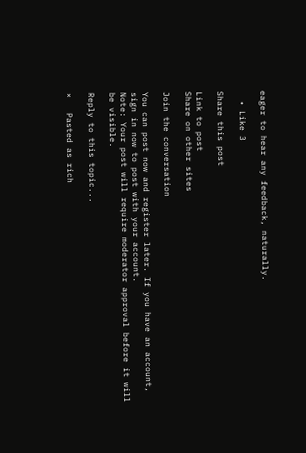eager to hear any feedback, naturally.

  • Like 3

Share this post

Link to post
Share on other sites

Join the conversation

You can post now and register later. If you have an account, sign in now to post with your account.
Note: Your post will require moderator approval before it will be visible.

Reply to this topic...

×   Pasted as rich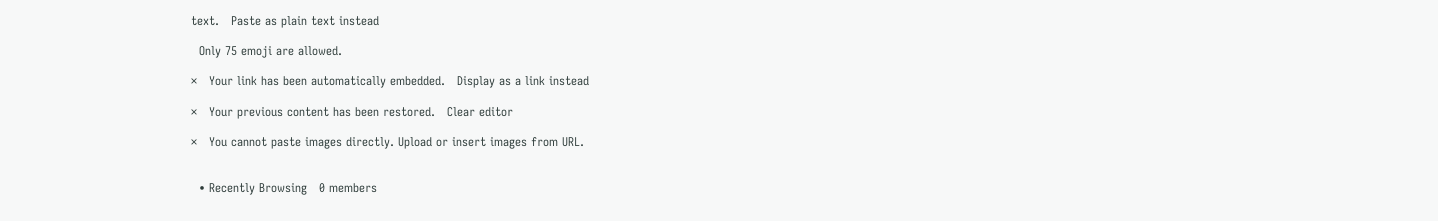text.   Paste as plain text instead

  Only 75 emoji are allowed.

×   Your link has been automatically embedded.   Display as a link instead

×   Your previous content has been restored.   Clear editor

×   You cannot paste images directly. Upload or insert images from URL.


  • Recently Browsing   0 members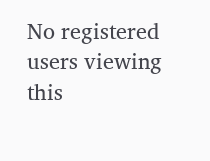No registered users viewing this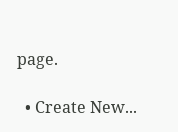page.

  • Create New...